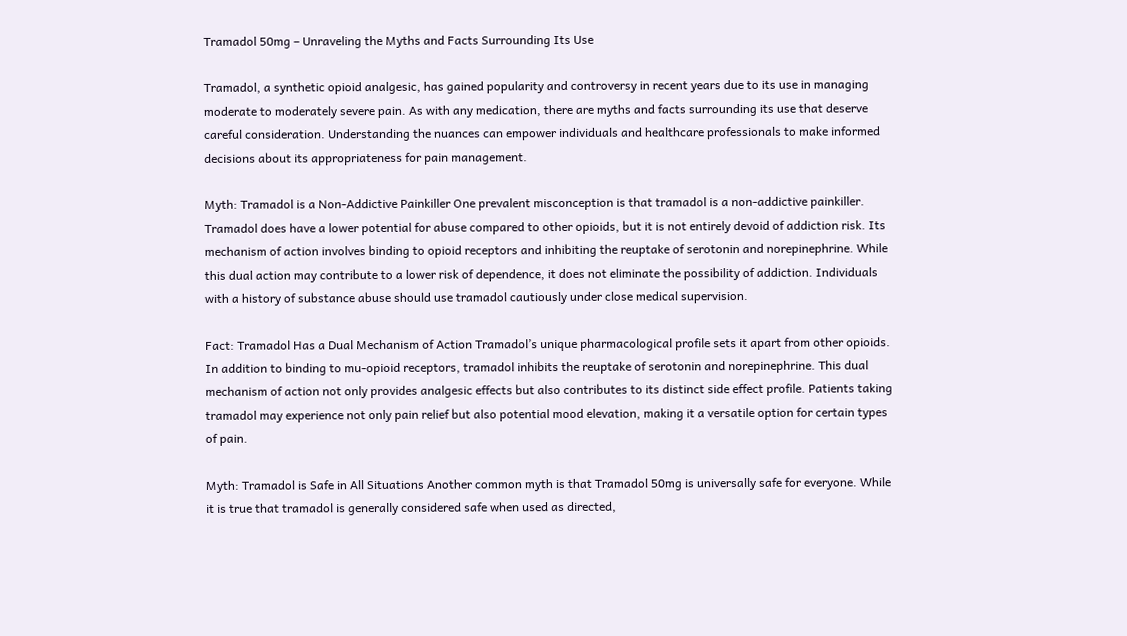Tramadol 50mg – Unraveling the Myths and Facts Surrounding Its Use

Tramadol, a synthetic opioid analgesic, has gained popularity and controversy in recent years due to its use in managing moderate to moderately severe pain. As with any medication, there are myths and facts surrounding its use that deserve careful consideration. Understanding the nuances can empower individuals and healthcare professionals to make informed decisions about its appropriateness for pain management.

Myth: Tramadol is a Non-Addictive Painkiller One prevalent misconception is that tramadol is a non-addictive painkiller. Tramadol does have a lower potential for abuse compared to other opioids, but it is not entirely devoid of addiction risk. Its mechanism of action involves binding to opioid receptors and inhibiting the reuptake of serotonin and norepinephrine. While this dual action may contribute to a lower risk of dependence, it does not eliminate the possibility of addiction. Individuals with a history of substance abuse should use tramadol cautiously under close medical supervision.

Fact: Tramadol Has a Dual Mechanism of Action Tramadol’s unique pharmacological profile sets it apart from other opioids. In addition to binding to mu-opioid receptors, tramadol inhibits the reuptake of serotonin and norepinephrine. This dual mechanism of action not only provides analgesic effects but also contributes to its distinct side effect profile. Patients taking tramadol may experience not only pain relief but also potential mood elevation, making it a versatile option for certain types of pain.

Myth: Tramadol is Safe in All Situations Another common myth is that Tramadol 50mg is universally safe for everyone. While it is true that tramadol is generally considered safe when used as directed,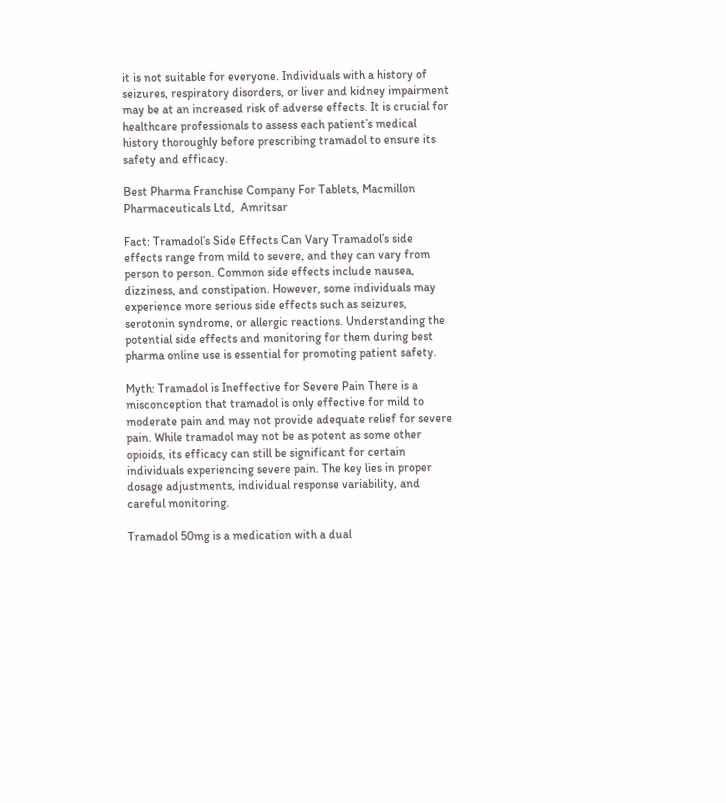it is not suitable for everyone. Individuals with a history of seizures, respiratory disorders, or liver and kidney impairment may be at an increased risk of adverse effects. It is crucial for healthcare professionals to assess each patient’s medical history thoroughly before prescribing tramadol to ensure its safety and efficacy.

Best Pharma Franchise Company For Tablets, Macmillon Pharmaceuticals Ltd,  Amritsar

Fact: Tramadol’s Side Effects Can Vary Tramadol’s side effects range from mild to severe, and they can vary from person to person. Common side effects include nausea, dizziness, and constipation. However, some individuals may experience more serious side effects such as seizures, serotonin syndrome, or allergic reactions. Understanding the potential side effects and monitoring for them during best pharma online use is essential for promoting patient safety.

Myth: Tramadol is Ineffective for Severe Pain There is a misconception that tramadol is only effective for mild to moderate pain and may not provide adequate relief for severe pain. While tramadol may not be as potent as some other opioids, its efficacy can still be significant for certain individuals experiencing severe pain. The key lies in proper dosage adjustments, individual response variability, and careful monitoring.

Tramadol 50mg is a medication with a dual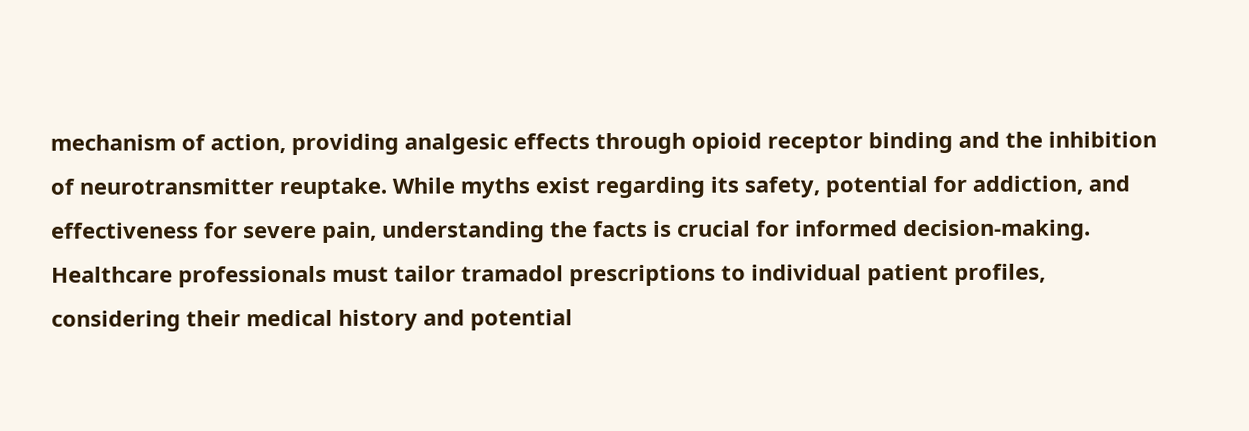mechanism of action, providing analgesic effects through opioid receptor binding and the inhibition of neurotransmitter reuptake. While myths exist regarding its safety, potential for addiction, and effectiveness for severe pain, understanding the facts is crucial for informed decision-making. Healthcare professionals must tailor tramadol prescriptions to individual patient profiles, considering their medical history and potential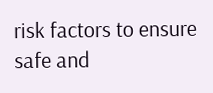risk factors to ensure safe and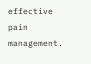effective pain management.